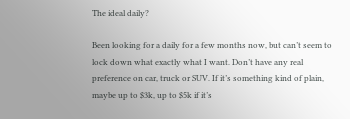The ideal daily?

Been looking for a daily for a few months now, but can’t seem to lock down what exactly what I want. Don’t have any real preference on car, truck or SUV. If it’s something kind of plain, maybe up to $3k, up to $5k if it’s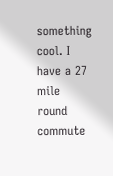something cool. I have a 27 mile round commute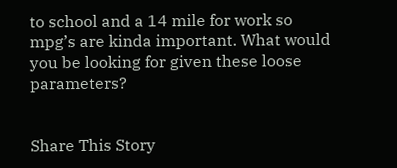to school and a 14 mile for work so mpg’s are kinda important. What would you be looking for given these loose parameters?


Share This Story